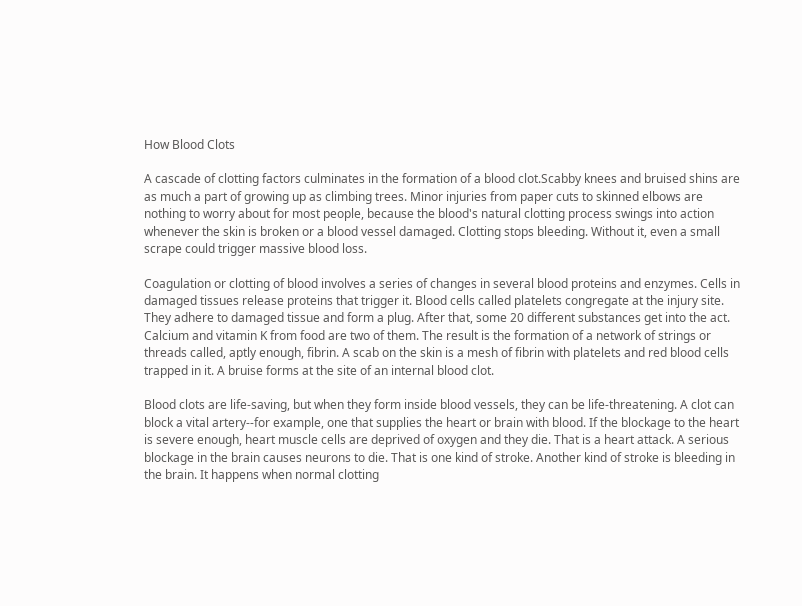How Blood Clots

A cascade of clotting factors culminates in the formation of a blood clot.Scabby knees and bruised shins are as much a part of growing up as climbing trees. Minor injuries from paper cuts to skinned elbows are nothing to worry about for most people, because the blood's natural clotting process swings into action whenever the skin is broken or a blood vessel damaged. Clotting stops bleeding. Without it, even a small scrape could trigger massive blood loss.

Coagulation or clotting of blood involves a series of changes in several blood proteins and enzymes. Cells in damaged tissues release proteins that trigger it. Blood cells called platelets congregate at the injury site. They adhere to damaged tissue and form a plug. After that, some 20 different substances get into the act. Calcium and vitamin K from food are two of them. The result is the formation of a network of strings or threads called, aptly enough, fibrin. A scab on the skin is a mesh of fibrin with platelets and red blood cells trapped in it. A bruise forms at the site of an internal blood clot.

Blood clots are life-saving, but when they form inside blood vessels, they can be life-threatening. A clot can block a vital artery--for example, one that supplies the heart or brain with blood. If the blockage to the heart is severe enough, heart muscle cells are deprived of oxygen and they die. That is a heart attack. A serious blockage in the brain causes neurons to die. That is one kind of stroke. Another kind of stroke is bleeding in the brain. It happens when normal clotting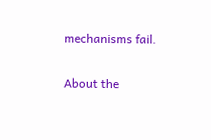mechanisms fail.

About the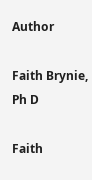Author

Faith Brynie, Ph D

Faith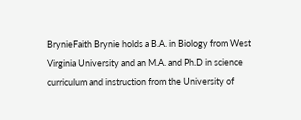BrynieFaith Brynie holds a B.A. in Biology from West Virginia University and an M.A. and Ph.D in science curriculum and instruction from the University of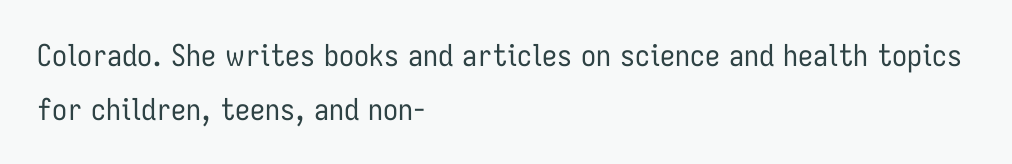Colorado. She writes books and articles on science and health topics for children, teens, and non-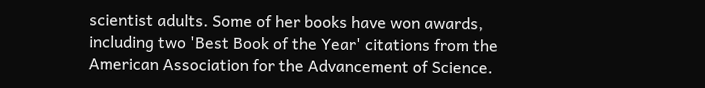scientist adults. Some of her books have won awards, including two 'Best Book of the Year' citations from the American Association for the Advancement of Science.